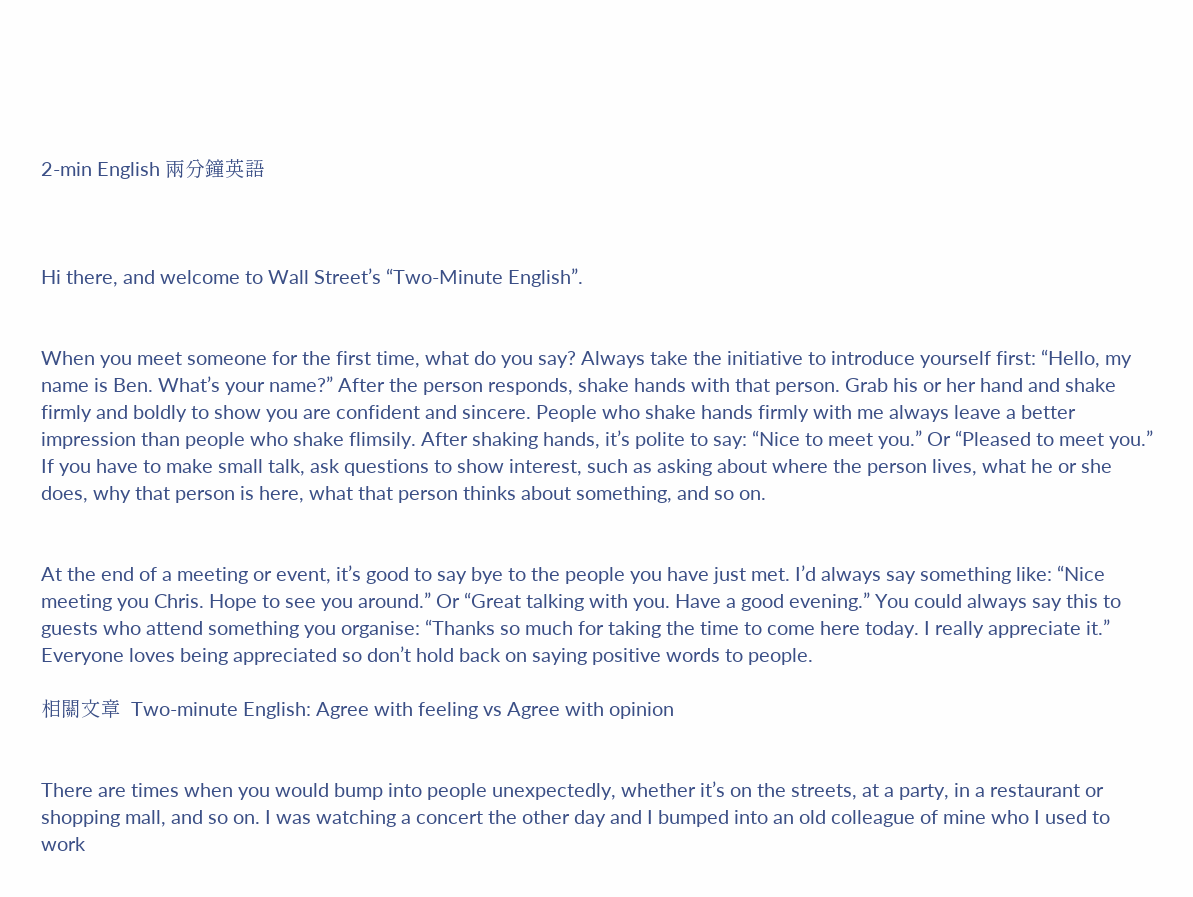2-min English 兩分鐘英語



Hi there, and welcome to Wall Street’s “Two-Minute English”.


When you meet someone for the first time, what do you say? Always take the initiative to introduce yourself first: “Hello, my name is Ben. What’s your name?” After the person responds, shake hands with that person. Grab his or her hand and shake firmly and boldly to show you are confident and sincere. People who shake hands firmly with me always leave a better impression than people who shake flimsily. After shaking hands, it’s polite to say: “Nice to meet you.” Or “Pleased to meet you.” If you have to make small talk, ask questions to show interest, such as asking about where the person lives, what he or she does, why that person is here, what that person thinks about something, and so on.


At the end of a meeting or event, it’s good to say bye to the people you have just met. I’d always say something like: “Nice meeting you Chris. Hope to see you around.” Or “Great talking with you. Have a good evening.” You could always say this to guests who attend something you organise: “Thanks so much for taking the time to come here today. I really appreciate it.” Everyone loves being appreciated so don’t hold back on saying positive words to people.

相關文章  Two-minute English: Agree with feeling vs Agree with opinion


There are times when you would bump into people unexpectedly, whether it’s on the streets, at a party, in a restaurant or shopping mall, and so on. I was watching a concert the other day and I bumped into an old colleague of mine who I used to work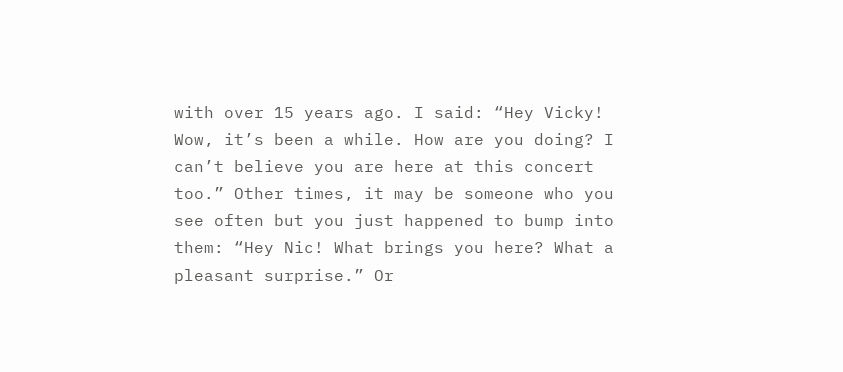with over 15 years ago. I said: “Hey Vicky! Wow, it’s been a while. How are you doing? I can’t believe you are here at this concert too.” Other times, it may be someone who you see often but you just happened to bump into them: “Hey Nic! What brings you here? What a pleasant surprise.” Or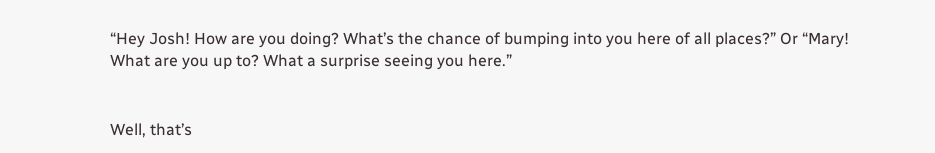“Hey Josh! How are you doing? What’s the chance of bumping into you here of all places?” Or “Mary! What are you up to? What a surprise seeing you here.”


Well, that’s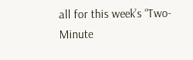all for this week’s “Two-Minute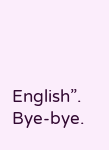English”. Bye-bye.